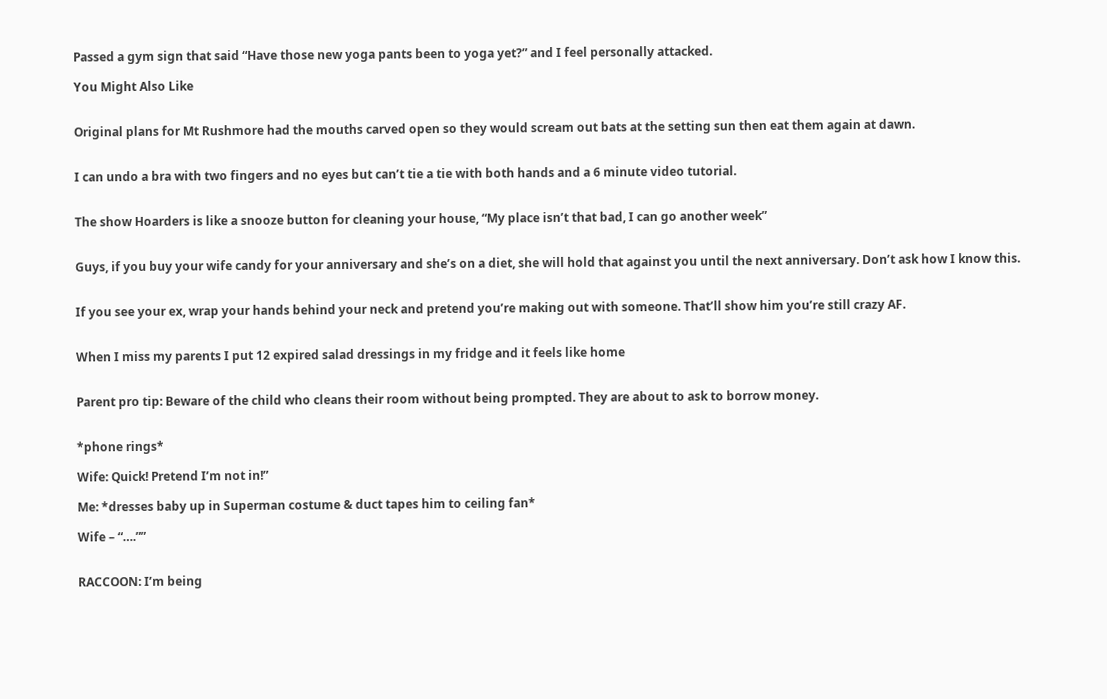Passed a gym sign that said “Have those new yoga pants been to yoga yet?” and I feel personally attacked.

You Might Also Like


Original plans for Mt Rushmore had the mouths carved open so they would scream out bats at the setting sun then eat them again at dawn.


I can undo a bra with two fingers and no eyes but can’t tie a tie with both hands and a 6 minute video tutorial.


The show Hoarders is like a snooze button for cleaning your house, “My place isn’t that bad, I can go another week”


Guys, if you buy your wife candy for your anniversary and she’s on a diet, she will hold that against you until the next anniversary. Don’t ask how I know this.


If you see your ex, wrap your hands behind your neck and pretend you’re making out with someone. That’ll show him you’re still crazy AF.


When I miss my parents I put 12 expired salad dressings in my fridge and it feels like home


Parent pro tip: Beware of the child who cleans their room without being prompted. They are about to ask to borrow money.


*phone rings*

Wife: Quick! Pretend I’m not in!”

Me: *dresses baby up in Superman costume & duct tapes him to ceiling fan*

Wife – “….””


RACCOON: I’m being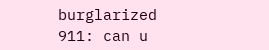burglarized
911: can u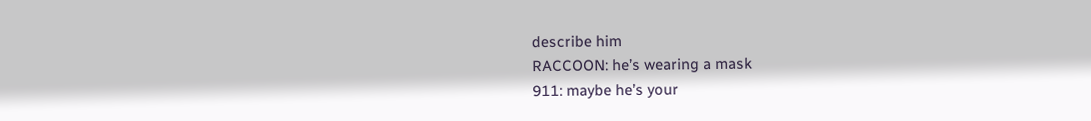describe him
RACCOON: he’s wearing a mask
911: maybe he’s your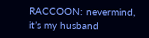RACCOON: nevermind, it’s my husband